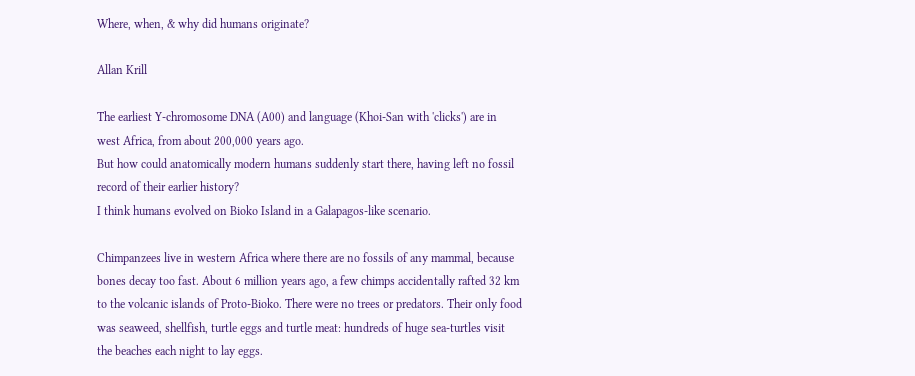Where, when, & why did humans originate?

Allan Krill

The earliest Y-chromosome DNA (A00) and language (Khoi-San with 'clicks') are in west Africa, from about 200,000 years ago.
But how could anatomically modern humans suddenly start there, having left no fossil record of their earlier history?
I think humans evolved on Bioko Island in a Galapagos-like scenario.

Chimpanzees live in western Africa where there are no fossils of any mammal, because bones decay too fast. About 6 million years ago, a few chimps accidentally rafted 32 km to the volcanic islands of Proto-Bioko. There were no trees or predators. Their only food was seaweed, shellfish, turtle eggs and turtle meat: hundreds of huge sea-turtles visit the beaches each night to lay eggs.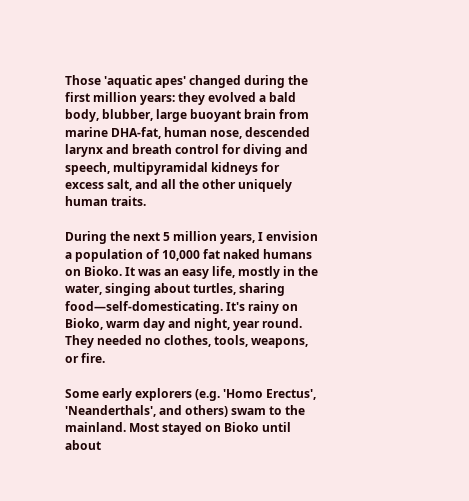Those 'aquatic apes' changed during the first million years: they evolved a bald body, blubber, large buoyant brain from marine DHA-fat, human nose, descended larynx and breath control for diving and speech, multipyramidal kidneys for excess salt, and all the other uniquely human traits.

During the next 5 million years, I envision a population of 10,000 fat naked humans on Bioko. It was an easy life, mostly in the water, singing about turtles, sharing food—self-domesticating. It's rainy on Bioko, warm day and night, year round. They needed no clothes, tools, weapons, or fire.

Some early explorers (e.g. 'Homo Erectus', 'Neanderthals', and others) swam to the mainland. Most stayed on Bioko until about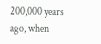200,000 years ago, when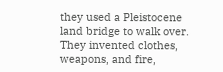they used a Pleistocene land bridge to walk over. They invented clothes, weapons, and fire,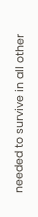needed to survive in all other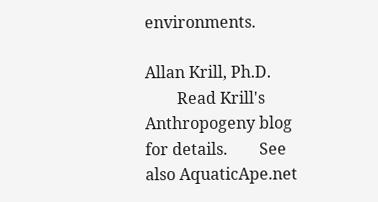environments.

Allan Krill, Ph.D.
        Read Krill's Anthropogeny blog for details.        See also AquaticApe.net